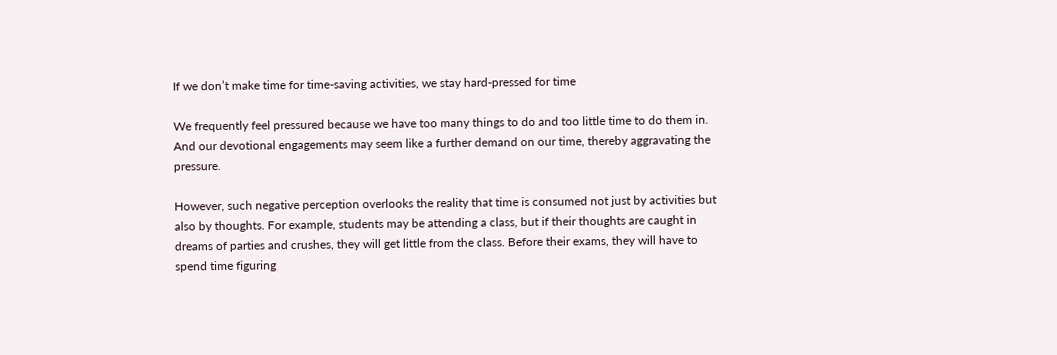If we don’t make time for time-saving activities, we stay hard-pressed for time

We frequently feel pressured because we have too many things to do and too little time to do them in. And our devotional engagements may seem like a further demand on our time, thereby aggravating the pressure.

However, such negative perception overlooks the reality that time is consumed not just by activities but also by thoughts. For example, students may be attending a class, but if their thoughts are caught in dreams of parties and crushes, they will get little from the class. Before their exams, they will have to spend time figuring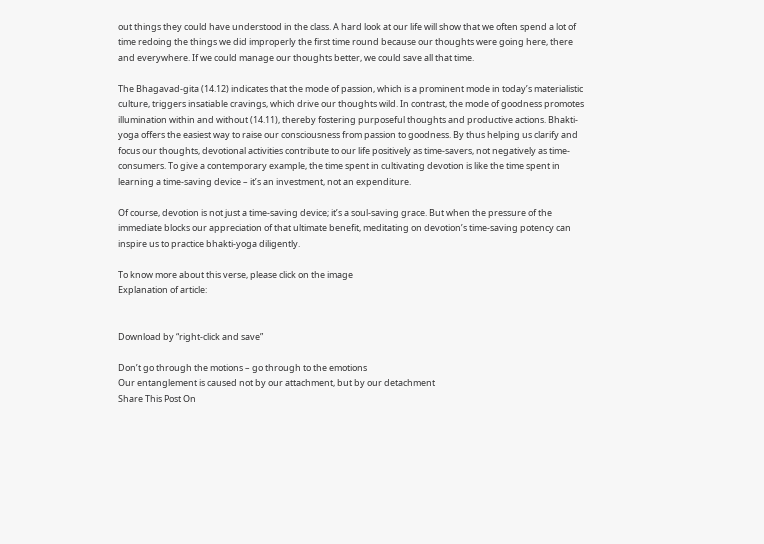out things they could have understood in the class. A hard look at our life will show that we often spend a lot of time redoing the things we did improperly the first time round because our thoughts were going here, there and everywhere. If we could manage our thoughts better, we could save all that time.

The Bhagavad-gita (14.12) indicates that the mode of passion, which is a prominent mode in today’s materialistic culture, triggers insatiable cravings, which drive our thoughts wild. In contrast, the mode of goodness promotes illumination within and without (14.11), thereby fostering purposeful thoughts and productive actions. Bhakti-yoga offers the easiest way to raise our consciousness from passion to goodness. By thus helping us clarify and focus our thoughts, devotional activities contribute to our life positively as time-savers, not negatively as time-consumers. To give a contemporary example, the time spent in cultivating devotion is like the time spent in learning a time-saving device – it’s an investment, not an expenditure.

Of course, devotion is not just a time-saving device; it’s a soul-saving grace. But when the pressure of the immediate blocks our appreciation of that ultimate benefit, meditating on devotion’s time-saving potency can inspire us to practice bhakti-yoga diligently.

To know more about this verse, please click on the image
Explanation of article:


Download by “right-click and save”

Don’t go through the motions – go through to the emotions
Our entanglement is caused not by our attachment, but by our detachment
Share This Post On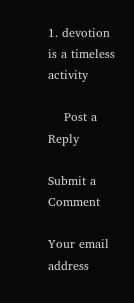1. devotion is a timeless activity

    Post a Reply

Submit a Comment

Your email address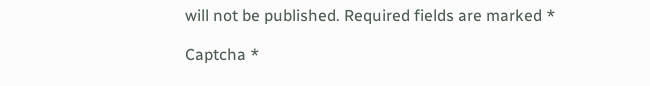will not be published. Required fields are marked *

Captcha *